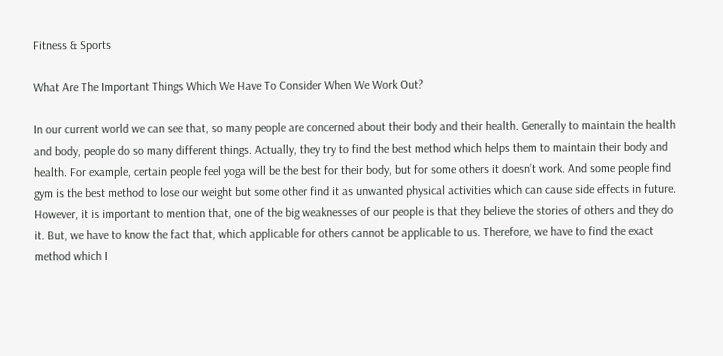Fitness & Sports

What Are The Important Things Which We Have To Consider When We Work Out?

In our current world we can see that, so many people are concerned about their body and their health. Generally to maintain the health and body, people do so many different things. Actually, they try to find the best method which helps them to maintain their body and health. For example, certain people feel yoga will be the best for their body, but for some others it doesn’t work. And some people find gym is the best method to lose our weight but some other find it as unwanted physical activities which can cause side effects in future. However, it is important to mention that, one of the big weaknesses of our people is that they believe the stories of others and they do it. But, we have to know the fact that, which applicable for others cannot be applicable to us. Therefore, we have to find the exact method which I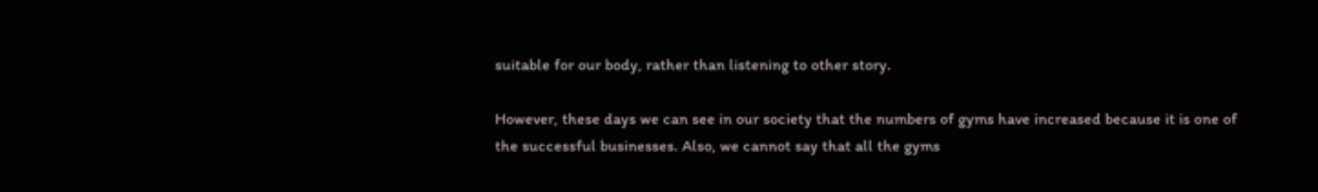suitable for our body, rather than listening to other story.

However, these days we can see in our society that the numbers of gyms have increased because it is one of the successful businesses. Also, we cannot say that all the gyms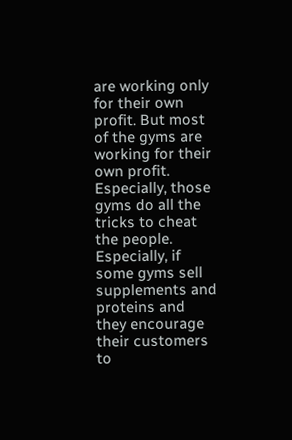are working only for their own profit. But most of the gyms are working for their own profit. Especially, those gyms do all the tricks to cheat the people. Especially, if some gyms sell supplements and proteins and they encourage their customers to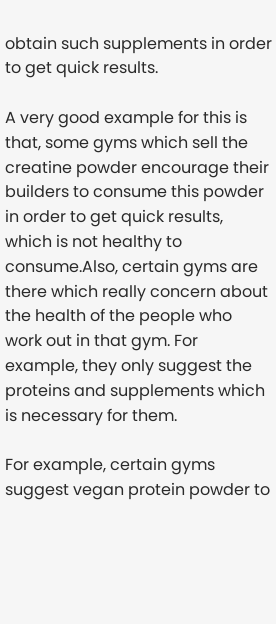obtain such supplements in order to get quick results.

A very good example for this is that, some gyms which sell the creatine powder encourage their builders to consume this powder in order to get quick results, which is not healthy to consume.Also, certain gyms are there which really concern about the health of the people who work out in that gym. For example, they only suggest the proteins and supplements which is necessary for them.

For example, certain gyms suggest vegan protein powder to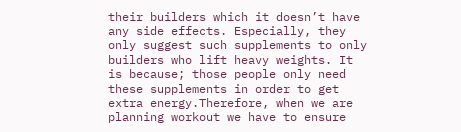their builders which it doesn’t have any side effects. Especially, they only suggest such supplements to only builders who lift heavy weights. It is because; those people only need these supplements in order to get extra energy.Therefore, when we are planning workout we have to ensure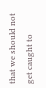that we should not get caught to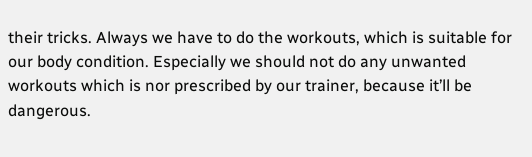their tricks. Always we have to do the workouts, which is suitable for our body condition. Especially we should not do any unwanted workouts which is nor prescribed by our trainer, because it’ll be dangerous.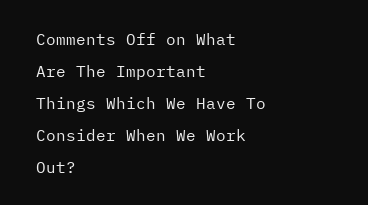Comments Off on What Are The Important Things Which We Have To Consider When We Work Out?